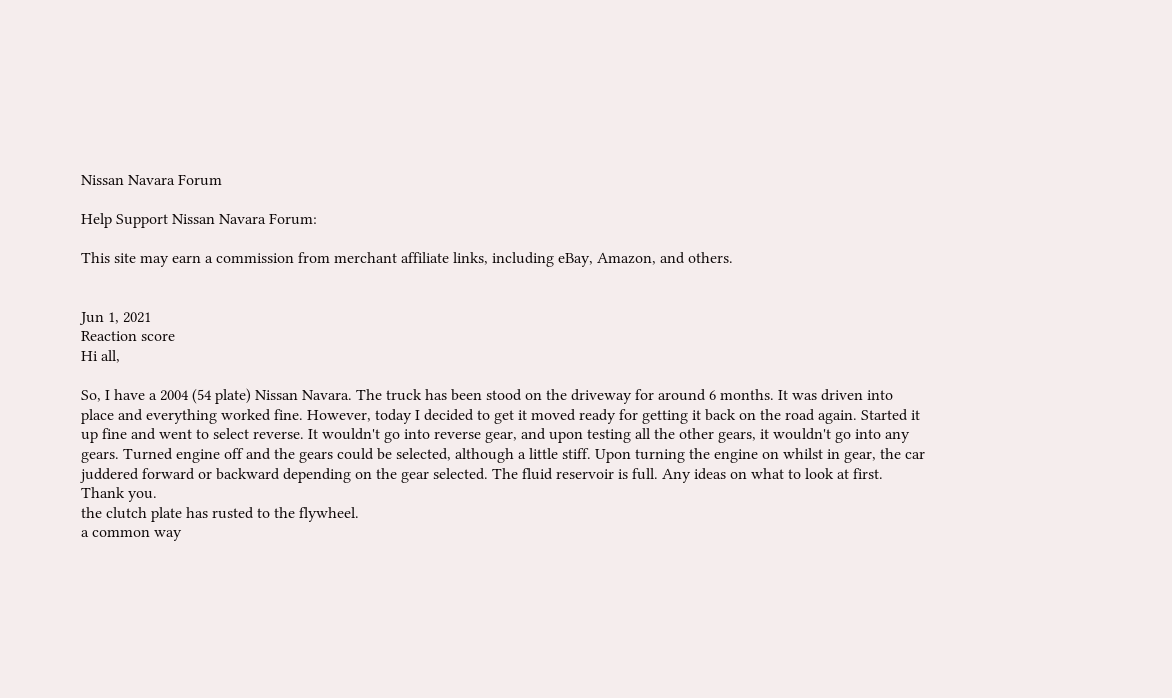Nissan Navara Forum

Help Support Nissan Navara Forum:

This site may earn a commission from merchant affiliate links, including eBay, Amazon, and others.


Jun 1, 2021
Reaction score
Hi all,

So, I have a 2004 (54 plate) Nissan Navara. The truck has been stood on the driveway for around 6 months. It was driven into place and everything worked fine. However, today I decided to get it moved ready for getting it back on the road again. Started it up fine and went to select reverse. It wouldn't go into reverse gear, and upon testing all the other gears, it wouldn't go into any gears. Turned engine off and the gears could be selected, although a little stiff. Upon turning the engine on whilst in gear, the car juddered forward or backward depending on the gear selected. The fluid reservoir is full. Any ideas on what to look at first. Thank you.
the clutch plate has rusted to the flywheel.
a common way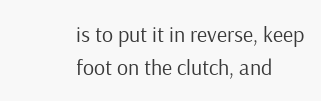is to put it in reverse, keep foot on the clutch, and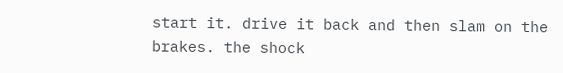start it. drive it back and then slam on the brakes. the shock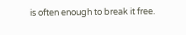is often enough to break it free.